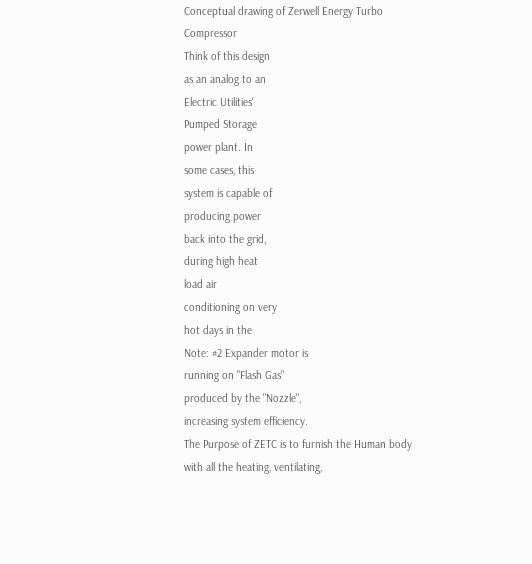Conceptual drawing of Zerwell Energy Turbo Compressor
Think of this design
as an analog to an
Electric Utilities'
Pumped Storage
power plant. In
some cases, this
system is capable of
producing power
back into the grid,
during high heat
load air
conditioning on very
hot days in the
Note: #2 Expander motor is
running on "Flash Gas"
produced by the "Nozzle",
increasing system efficiency.
The Purpose of ZETC is to furnish the Human body with all the heating, ventilating,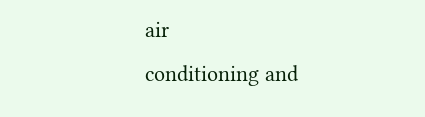air
conditioning and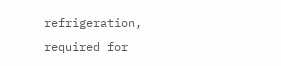refrigeration, required for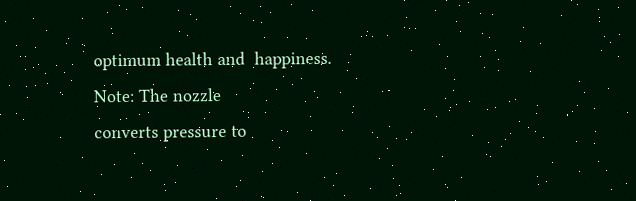optimum health and  happiness.
Note: The nozzle
converts pressure to